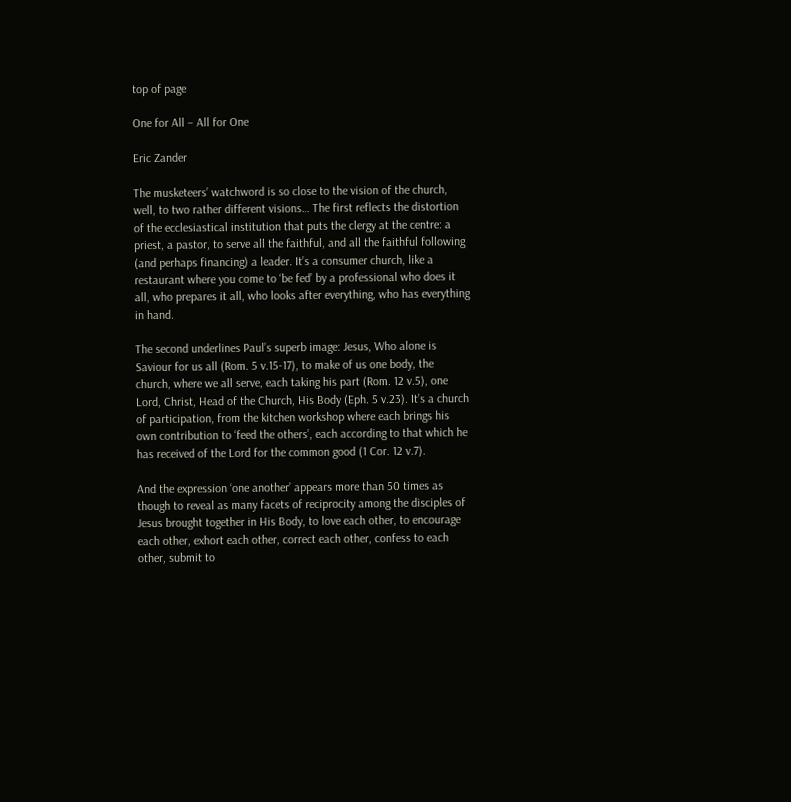top of page

One for All – All for One

Eric Zander

The musketeers’ watchword is so close to the vision of the church, well, to two rather different visions… The first reflects the distortion of the ecclesiastical institution that puts the clergy at the centre: a priest, a pastor, to serve all the faithful, and all the faithful following (and perhaps financing) a leader. It’s a consumer church, like a restaurant where you come to ‘be fed’ by a professional who does it all, who prepares it all, who looks after everything, who has everything in hand.

The second underlines Paul’s superb image: Jesus, Who alone is Saviour for us all (Rom. 5 v.15-17), to make of us one body, the church, where we all serve, each taking his part (Rom. 12 v.5), one Lord, Christ, Head of the Church, His Body (Eph. 5 v.23). It’s a church of participation, from the kitchen workshop where each brings his own contribution to ‘feed the others’, each according to that which he has received of the Lord for the common good (1 Cor. 12 v.7).

And the expression ‘one another’ appears more than 50 times as though to reveal as many facets of reciprocity among the disciples of Jesus brought together in His Body, to love each other, to encourage each other, exhort each other, correct each other, confess to each other, submit to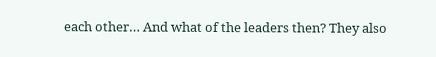each other… And what of the leaders then? They also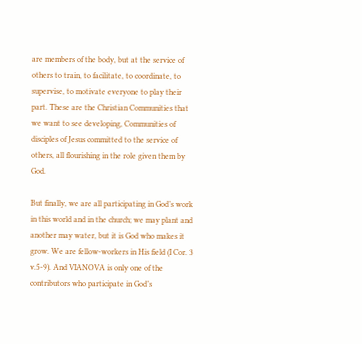are members of the body, but at the service of others to train, to facilitate, to coordinate, to supervise, to motivate everyone to play their part. These are the Christian Communities that we want to see developing, Communities of disciples of Jesus committed to the service of others, all flourishing in the role given them by God.

But finally, we are all participating in God’s work in this world and in the church; we may plant and another may water, but it is God who makes it grow. We are fellow-workers in His field (I Cor. 3 v.5-9). And VIANOVA is only one of the contributors who participate in God’s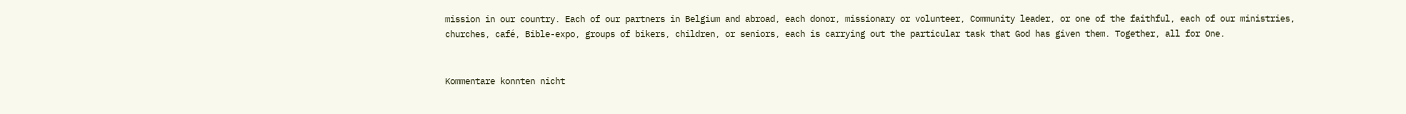mission in our country. Each of our partners in Belgium and abroad, each donor, missionary or volunteer, Community leader, or one of the faithful, each of our ministries, churches, café, Bible-expo, groups of bikers, children, or seniors, each is carrying out the particular task that God has given them. Together, all for One.


Kommentare konnten nicht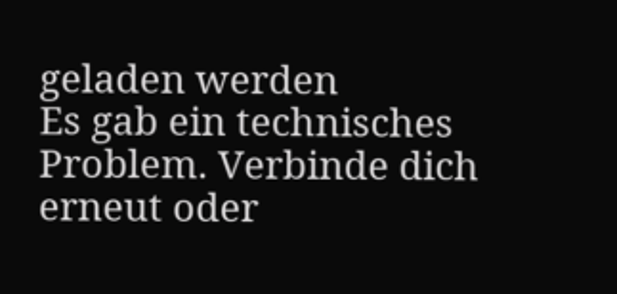geladen werden
Es gab ein technisches Problem. Verbinde dich erneut oder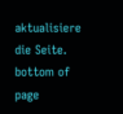aktualisiere die Seite.
bottom of page